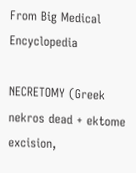From Big Medical Encyclopedia

NECRETOMY (Greek nekros dead + ektome excision,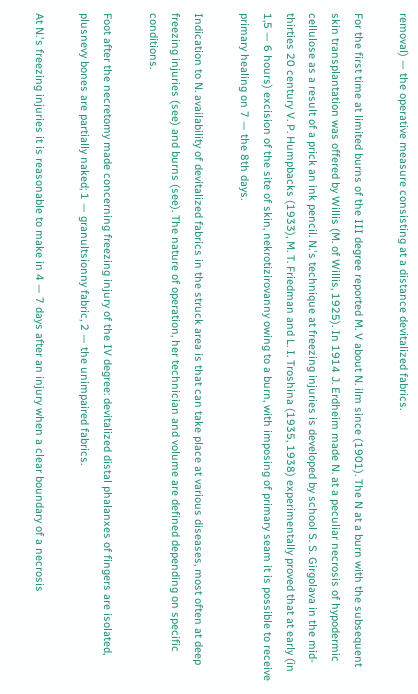removal) — the operative measure consisting at a distance devitalized fabrics.

For the first time at limited burns of the III degree reported M. V about N. ilm since (1901). The N at a burn with the subsequent skin transplantation was offered by Willis (M. of Willis, 1925). In 1914 J. Erdheim made N. at a peculiar necrosis of hypodermic cellulose as a result of a prick an ink pencil. N.'s technique at freezing injuries is developed by school S. S. Girgolava in the mid-thirties 20 century V. P. Humpbacks (1933), M. T. Friedman and L. I. Troshina (1935, 1938) experimentally proved that at early (in 1,5 — 6 hours) excision of the site of skin, nekrotizirovanny owing to a burn, with imposing of primary seam it is possible to receive primary healing on 7 — the 8th days.

Indication to N. availability of devitalized fabrics in the struck area is that can take place at various diseases, most often at deep freezing injuries (see) and burns (see). The nature of operation, her technician and volume are defined depending on specific conditions.

Foot after the necretomy made concerning freezing injury of the IV degree: devitalized distal phalanxes of fingers are isolated, plusnevy bones are partially naked; 1 — granultsionny fabric, 2 — the unimpaired fabrics.

At N.'s freezing injuries it is reasonable to make in 4 — 7 days after an injury when a clear boundary of a necrosis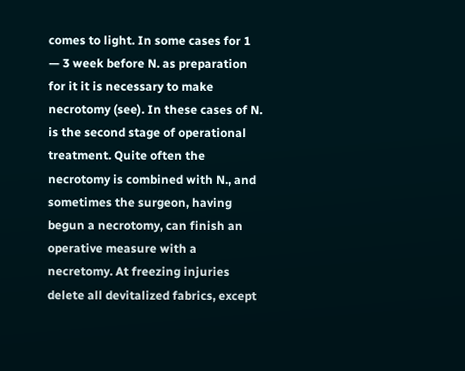comes to light. In some cases for 1 — 3 week before N. as preparation for it it is necessary to make necrotomy (see). In these cases of N. is the second stage of operational treatment. Quite often the necrotomy is combined with N., and sometimes the surgeon, having begun a necrotomy, can finish an operative measure with a necretomy. At freezing injuries delete all devitalized fabrics, except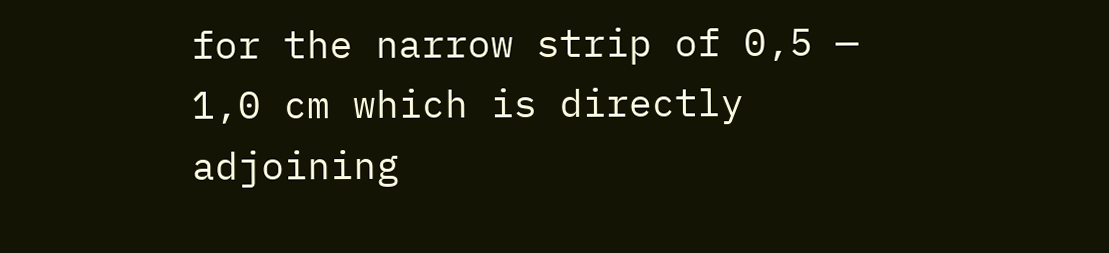for the narrow strip of 0,5 — 1,0 cm which is directly adjoining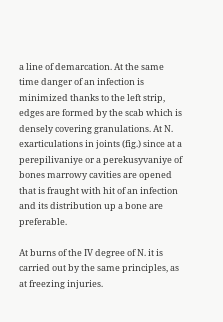a line of demarcation. At the same time danger of an infection is minimized thanks to the left strip, edges are formed by the scab which is densely covering granulations. At N. exarticulations in joints (fig.) since at a perepilivaniye or a perekusyvaniye of bones marrowy cavities are opened that is fraught with hit of an infection and its distribution up a bone are preferable.

At burns of the IV degree of N. it is carried out by the same principles, as at freezing injuries.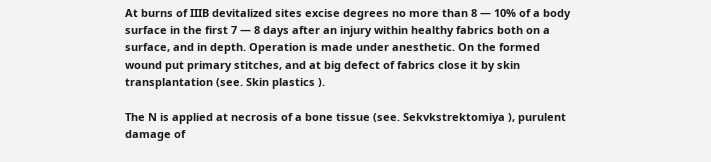At burns of IIIB devitalized sites excise degrees no more than 8 — 10% of a body surface in the first 7 — 8 days after an injury within healthy fabrics both on a surface, and in depth. Operation is made under anesthetic. On the formed wound put primary stitches, and at big defect of fabrics close it by skin transplantation (see. Skin plastics ).

The N is applied at necrosis of a bone tissue (see. Sekvkstrektomiya ), purulent damage of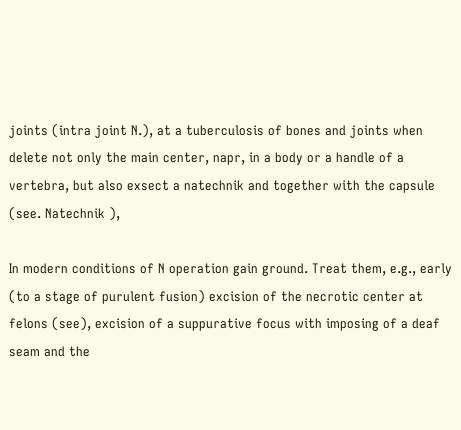joints (intra joint N.), at a tuberculosis of bones and joints when delete not only the main center, napr, in a body or a handle of a vertebra, but also exsect a natechnik and together with the capsule (see. Natechnik ),

In modern conditions of N operation gain ground. Treat them, e.g., early (to a stage of purulent fusion) excision of the necrotic center at felons (see), excision of a suppurative focus with imposing of a deaf seam and the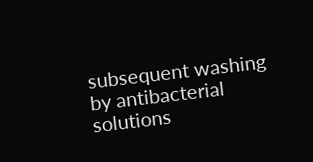subsequent washing by antibacterial solutions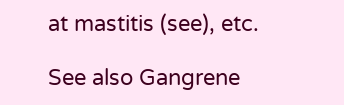at mastitis (see), etc.

See also Gangrene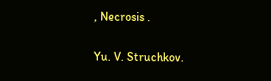, Necrosis .

Yu. V. Struchkov.